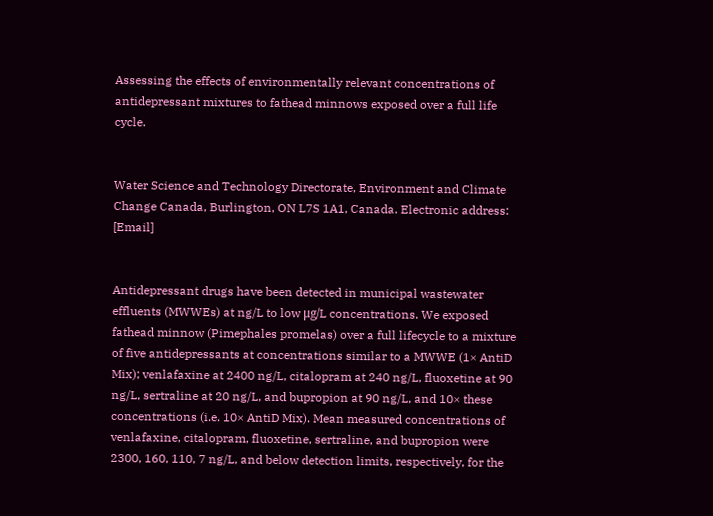Assessing the effects of environmentally relevant concentrations of antidepressant mixtures to fathead minnows exposed over a full life cycle.


Water Science and Technology Directorate, Environment and Climate Change Canada, Burlington, ON L7S 1A1, Canada. Electronic address: [Email]


Antidepressant drugs have been detected in municipal wastewater effluents (MWWEs) at ng/L to low μg/L concentrations. We exposed fathead minnow (Pimephales promelas) over a full lifecycle to a mixture of five antidepressants at concentrations similar to a MWWE (1× AntiD Mix); venlafaxine at 2400 ng/L, citalopram at 240 ng/L, fluoxetine at 90 ng/L, sertraline at 20 ng/L, and bupropion at 90 ng/L, and 10× these concentrations (i.e. 10× AntiD Mix). Mean measured concentrations of venlafaxine, citalopram, fluoxetine, sertraline, and bupropion were 2300, 160, 110, 7 ng/L, and below detection limits, respectively, for the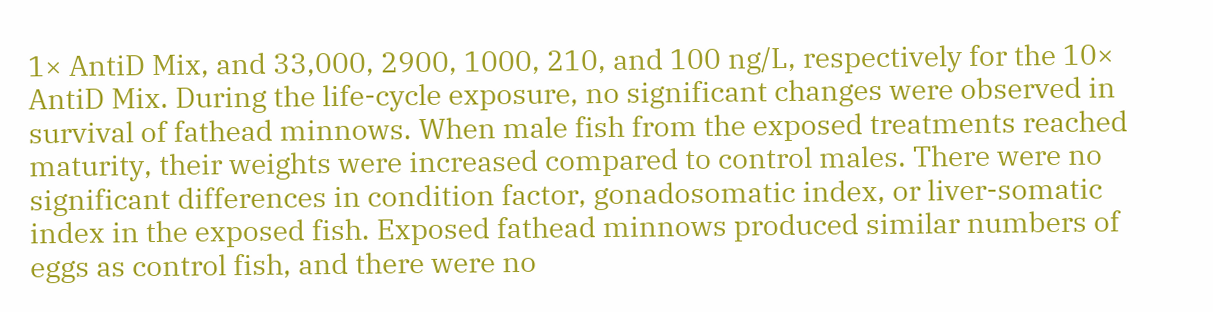1× AntiD Mix, and 33,000, 2900, 1000, 210, and 100 ng/L, respectively for the 10× AntiD Mix. During the life-cycle exposure, no significant changes were observed in survival of fathead minnows. When male fish from the exposed treatments reached maturity, their weights were increased compared to control males. There were no significant differences in condition factor, gonadosomatic index, or liver-somatic index in the exposed fish. Exposed fathead minnows produced similar numbers of eggs as control fish, and there were no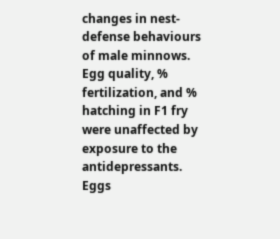changes in nest-defense behaviours of male minnows. Egg quality, % fertilization, and % hatching in F1 fry were unaffected by exposure to the antidepressants. Eggs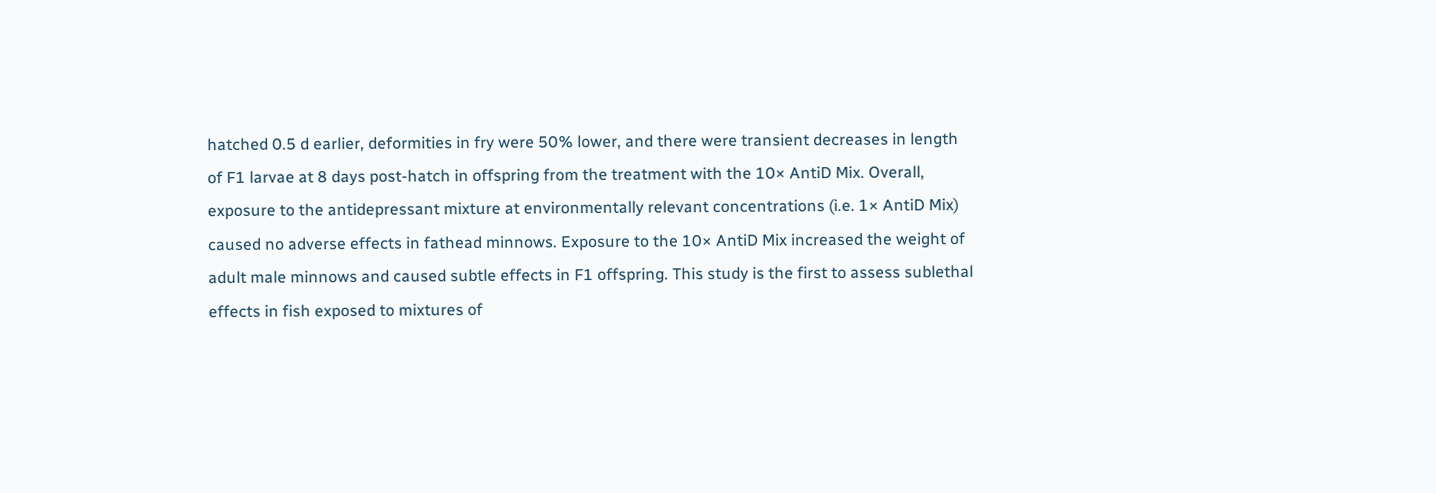hatched 0.5 d earlier, deformities in fry were 50% lower, and there were transient decreases in length of F1 larvae at 8 days post-hatch in offspring from the treatment with the 10× AntiD Mix. Overall, exposure to the antidepressant mixture at environmentally relevant concentrations (i.e. 1× AntiD Mix) caused no adverse effects in fathead minnows. Exposure to the 10× AntiD Mix increased the weight of adult male minnows and caused subtle effects in F1 offspring. This study is the first to assess sublethal effects in fish exposed to mixtures of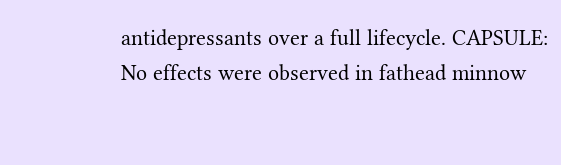antidepressants over a full lifecycle. CAPSULE: No effects were observed in fathead minnow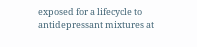exposed for a lifecycle to antidepressant mixtures at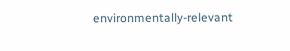environmentally-relevant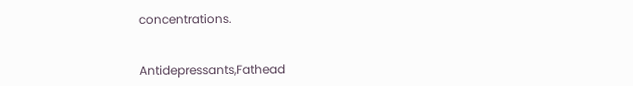concentrations.


Antidepressants,Fathead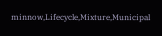minnow,Lifecycle,Mixture,Municipal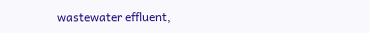wastewater effluent,